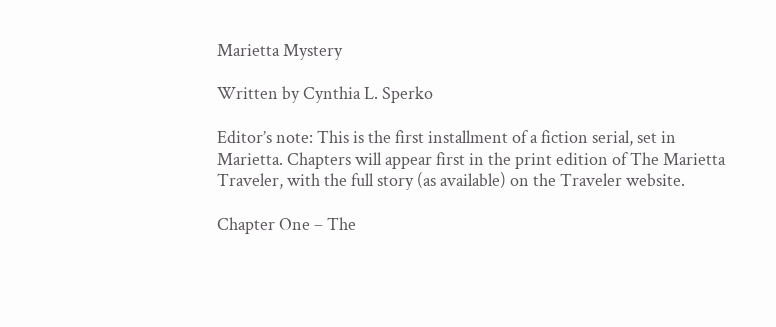Marietta Mystery

Written by Cynthia L. Sperko

Editor’s note: This is the first installment of a fiction serial, set in Marietta. Chapters will appear first in the print edition of The Marietta Traveler, with the full story (as available) on the Traveler website.

Chapter One – The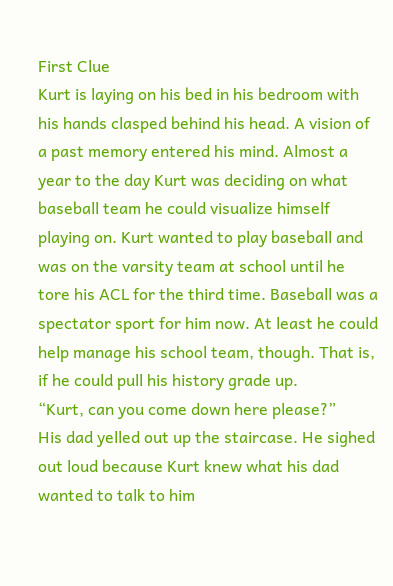First Clue
Kurt is laying on his bed in his bedroom with his hands clasped behind his head. A vision of a past memory entered his mind. Almost a year to the day Kurt was deciding on what baseball team he could visualize himself playing on. Kurt wanted to play baseball and was on the varsity team at school until he tore his ACL for the third time. Baseball was a spectator sport for him now. At least he could help manage his school team, though. That is, if he could pull his history grade up.
“Kurt, can you come down here please?”
His dad yelled out up the staircase. He sighed out loud because Kurt knew what his dad wanted to talk to him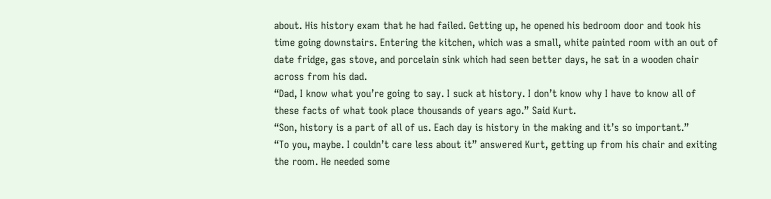about. His history exam that he had failed. Getting up, he opened his bedroom door and took his time going downstairs. Entering the kitchen, which was a small, white painted room with an out of date fridge, gas stove, and porcelain sink which had seen better days, he sat in a wooden chair across from his dad.
“Dad, I know what you’re going to say. I suck at history. I don’t know why I have to know all of these facts of what took place thousands of years ago.” Said Kurt.
“Son, history is a part of all of us. Each day is history in the making and it’s so important.”
“To you, maybe. I couldn’t care less about it” answered Kurt, getting up from his chair and exiting the room. He needed some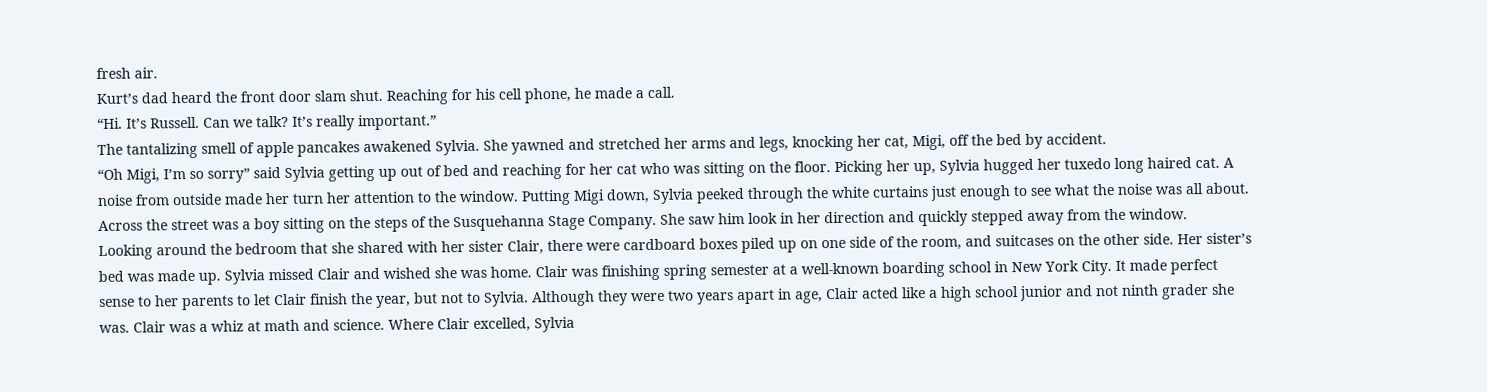fresh air.
Kurt’s dad heard the front door slam shut. Reaching for his cell phone, he made a call.
“Hi. It’s Russell. Can we talk? It’s really important.”
The tantalizing smell of apple pancakes awakened Sylvia. She yawned and stretched her arms and legs, knocking her cat, Migi, off the bed by accident.
“Oh Migi, I’m so sorry” said Sylvia getting up out of bed and reaching for her cat who was sitting on the floor. Picking her up, Sylvia hugged her tuxedo long haired cat. A noise from outside made her turn her attention to the window. Putting Migi down, Sylvia peeked through the white curtains just enough to see what the noise was all about. Across the street was a boy sitting on the steps of the Susquehanna Stage Company. She saw him look in her direction and quickly stepped away from the window.
Looking around the bedroom that she shared with her sister Clair, there were cardboard boxes piled up on one side of the room, and suitcases on the other side. Her sister’s bed was made up. Sylvia missed Clair and wished she was home. Clair was finishing spring semester at a well-known boarding school in New York City. It made perfect sense to her parents to let Clair finish the year, but not to Sylvia. Although they were two years apart in age, Clair acted like a high school junior and not ninth grader she was. Clair was a whiz at math and science. Where Clair excelled, Sylvia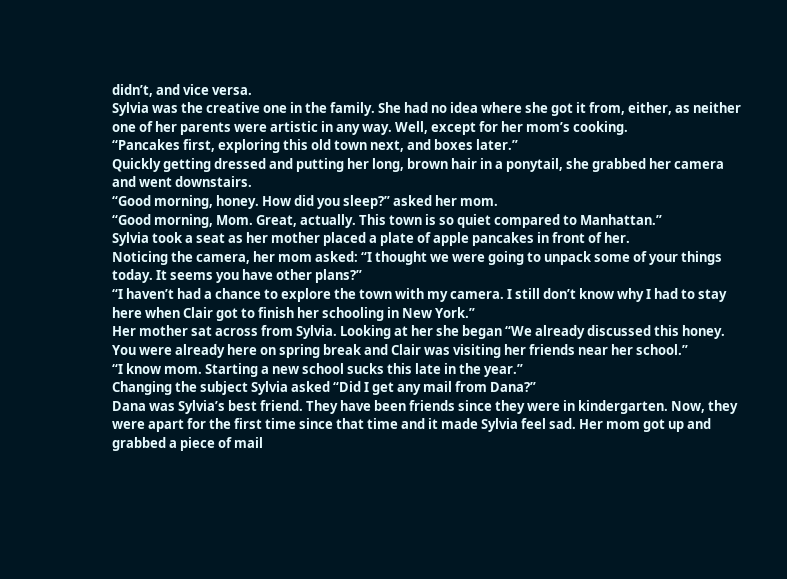didn’t, and vice versa.
Sylvia was the creative one in the family. She had no idea where she got it from, either, as neither one of her parents were artistic in any way. Well, except for her mom’s cooking.
“Pancakes first, exploring this old town next, and boxes later.”
Quickly getting dressed and putting her long, brown hair in a ponytail, she grabbed her camera and went downstairs.
“Good morning, honey. How did you sleep?” asked her mom.
“Good morning, Mom. Great, actually. This town is so quiet compared to Manhattan.”
Sylvia took a seat as her mother placed a plate of apple pancakes in front of her.
Noticing the camera, her mom asked: “I thought we were going to unpack some of your things today. It seems you have other plans?”
“I haven’t had a chance to explore the town with my camera. I still don’t know why I had to stay here when Clair got to finish her schooling in New York.”
Her mother sat across from Sylvia. Looking at her she began “We already discussed this honey. You were already here on spring break and Clair was visiting her friends near her school.”
“I know mom. Starting a new school sucks this late in the year.”
Changing the subject Sylvia asked “Did I get any mail from Dana?”
Dana was Sylvia’s best friend. They have been friends since they were in kindergarten. Now, they were apart for the first time since that time and it made Sylvia feel sad. Her mom got up and grabbed a piece of mail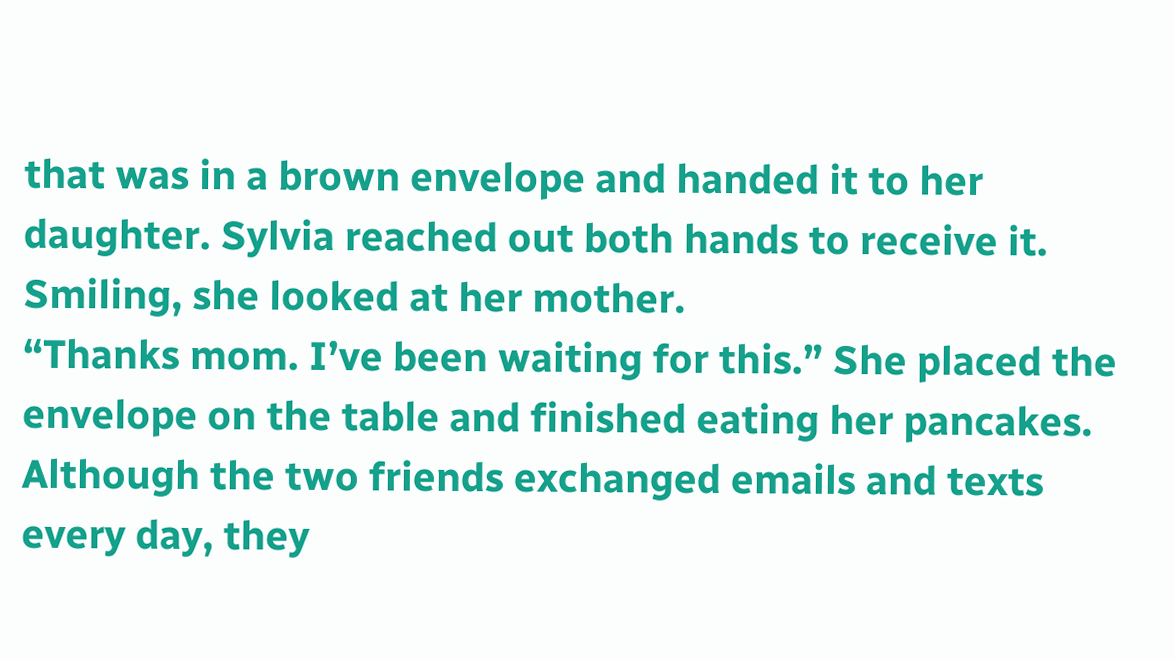that was in a brown envelope and handed it to her daughter. Sylvia reached out both hands to receive it. Smiling, she looked at her mother.
“Thanks mom. I’ve been waiting for this.” She placed the envelope on the table and finished eating her pancakes.
Although the two friends exchanged emails and texts every day, they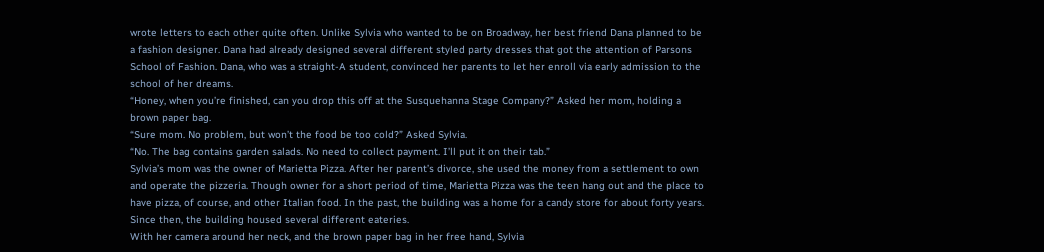wrote letters to each other quite often. Unlike Sylvia who wanted to be on Broadway, her best friend Dana planned to be a fashion designer. Dana had already designed several different styled party dresses that got the attention of Parsons School of Fashion. Dana, who was a straight-A student, convinced her parents to let her enroll via early admission to the school of her dreams.
“Honey, when you’re finished, can you drop this off at the Susquehanna Stage Company?” Asked her mom, holding a brown paper bag.
“Sure mom. No problem, but won’t the food be too cold?” Asked Sylvia.
“No. The bag contains garden salads. No need to collect payment. I’ll put it on their tab.”
Sylvia’s mom was the owner of Marietta Pizza. After her parent’s divorce, she used the money from a settlement to own and operate the pizzeria. Though owner for a short period of time, Marietta Pizza was the teen hang out and the place to have pizza, of course, and other Italian food. In the past, the building was a home for a candy store for about forty years. Since then, the building housed several different eateries.
With her camera around her neck, and the brown paper bag in her free hand, Sylvia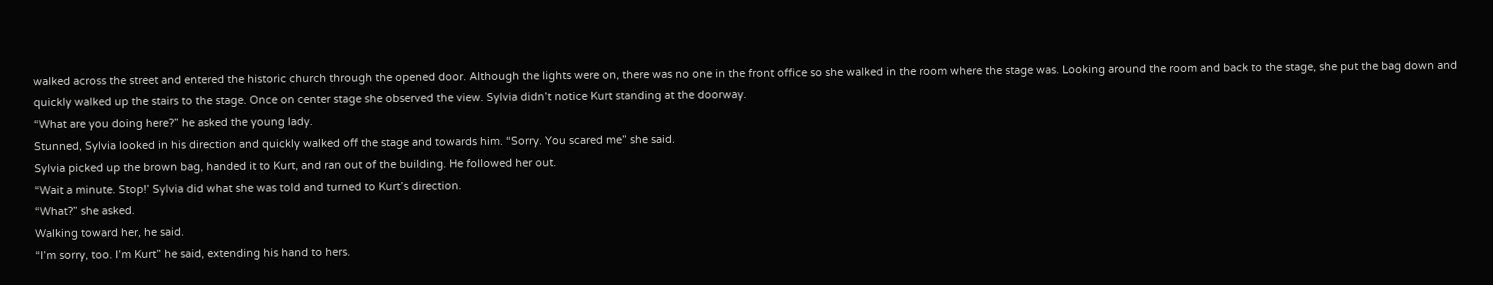walked across the street and entered the historic church through the opened door. Although the lights were on, there was no one in the front office so she walked in the room where the stage was. Looking around the room and back to the stage, she put the bag down and quickly walked up the stairs to the stage. Once on center stage she observed the view. Sylvia didn’t notice Kurt standing at the doorway.
“What are you doing here?” he asked the young lady.
Stunned, Sylvia looked in his direction and quickly walked off the stage and towards him. “Sorry. You scared me” she said.
Sylvia picked up the brown bag, handed it to Kurt, and ran out of the building. He followed her out.
“Wait a minute. Stop!’ Sylvia did what she was told and turned to Kurt’s direction.
“What?” she asked.
Walking toward her, he said.
“I’m sorry, too. I’m Kurt” he said, extending his hand to hers.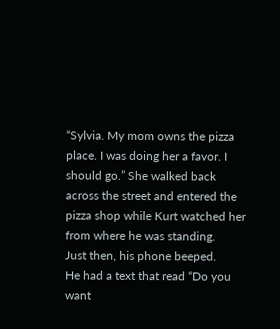“Sylvia. My mom owns the pizza place. I was doing her a favor. I should go.” She walked back across the street and entered the pizza shop while Kurt watched her from where he was standing.
Just then, his phone beeped.
He had a text that read “Do you want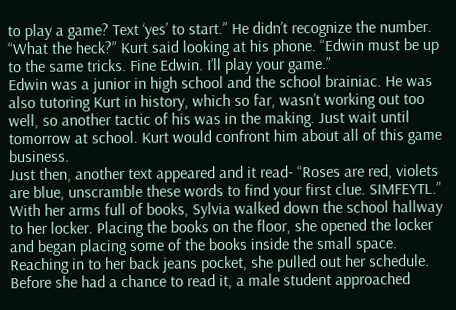to play a game? Text ‘yes’ to start.” He didn’t recognize the number.
“What the heck?” Kurt said looking at his phone. “Edwin must be up to the same tricks. Fine Edwin. I’ll play your game.”
Edwin was a junior in high school and the school brainiac. He was also tutoring Kurt in history, which so far, wasn’t working out too well, so another tactic of his was in the making. Just wait until tomorrow at school. Kurt would confront him about all of this game business.
Just then, another text appeared and it read- “Roses are red, violets are blue, unscramble these words to find your first clue. SIMFEYTL.”
With her arms full of books, Sylvia walked down the school hallway to her locker. Placing the books on the floor, she opened the locker and began placing some of the books inside the small space.
Reaching in to her back jeans pocket, she pulled out her schedule. Before she had a chance to read it, a male student approached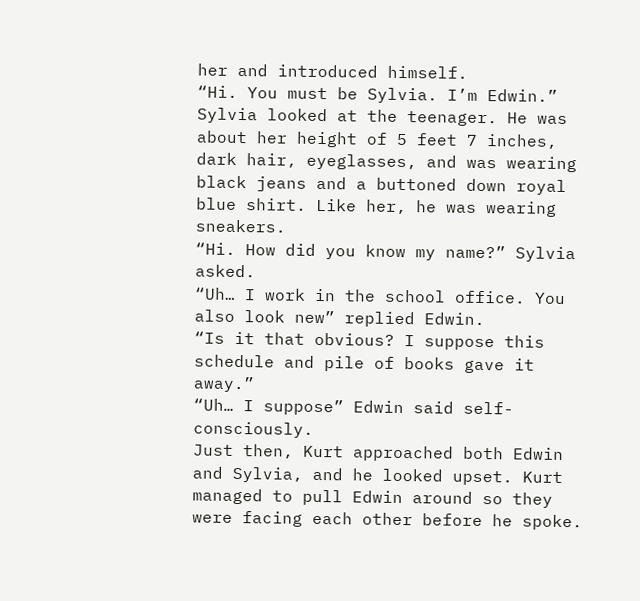her and introduced himself.
“Hi. You must be Sylvia. I’m Edwin.”
Sylvia looked at the teenager. He was about her height of 5 feet 7 inches, dark hair, eyeglasses, and was wearing black jeans and a buttoned down royal blue shirt. Like her, he was wearing sneakers.
“Hi. How did you know my name?” Sylvia asked.
“Uh… I work in the school office. You also look new” replied Edwin.
“Is it that obvious? I suppose this schedule and pile of books gave it away.”
“Uh… I suppose” Edwin said self-consciously.
Just then, Kurt approached both Edwin and Sylvia, and he looked upset. Kurt managed to pull Edwin around so they were facing each other before he spoke.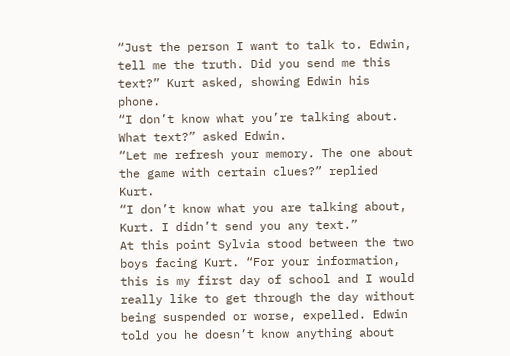“Just the person I want to talk to. Edwin, tell me the truth. Did you send me this text?” Kurt asked, showing Edwin his phone.
“I don’t know what you’re talking about. What text?” asked Edwin.
“Let me refresh your memory. The one about the game with certain clues?” replied Kurt.
“I don’t know what you are talking about, Kurt. I didn’t send you any text.”
At this point Sylvia stood between the two boys facing Kurt. “For your information, this is my first day of school and I would really like to get through the day without being suspended or worse, expelled. Edwin told you he doesn’t know anything about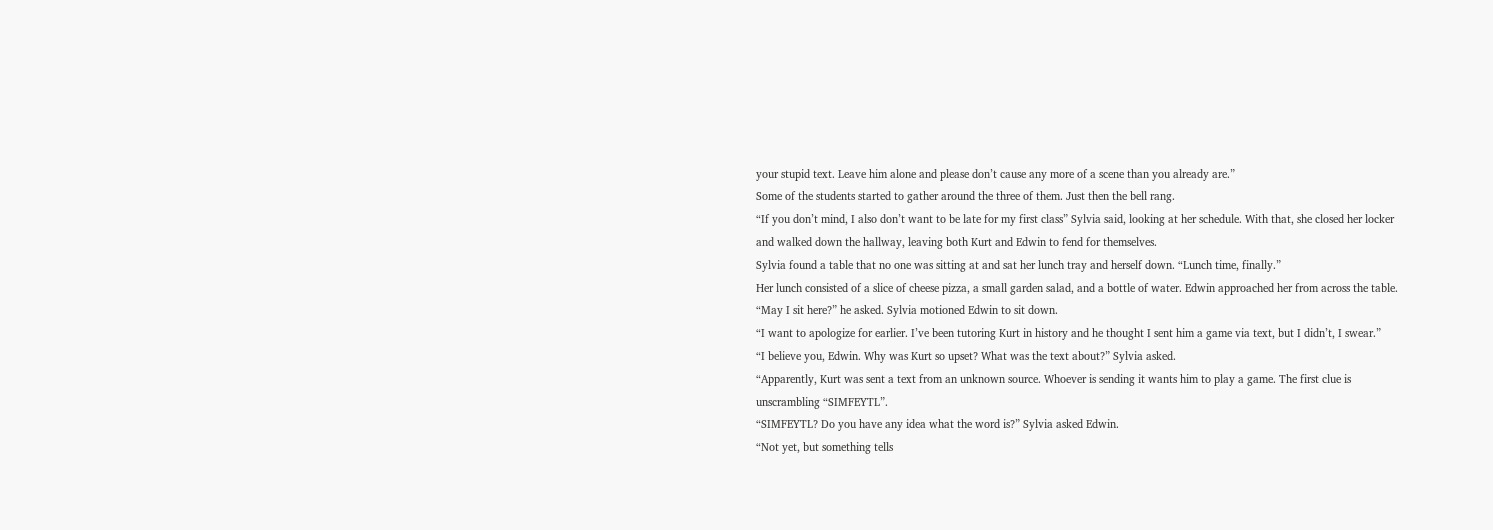your stupid text. Leave him alone and please don’t cause any more of a scene than you already are.”
Some of the students started to gather around the three of them. Just then the bell rang.
“If you don’t mind, I also don’t want to be late for my first class” Sylvia said, looking at her schedule. With that, she closed her locker and walked down the hallway, leaving both Kurt and Edwin to fend for themselves.
Sylvia found a table that no one was sitting at and sat her lunch tray and herself down. “Lunch time, finally.”
Her lunch consisted of a slice of cheese pizza, a small garden salad, and a bottle of water. Edwin approached her from across the table.
“May I sit here?” he asked. Sylvia motioned Edwin to sit down.
“I want to apologize for earlier. I’ve been tutoring Kurt in history and he thought I sent him a game via text, but I didn’t, I swear.”
“I believe you, Edwin. Why was Kurt so upset? What was the text about?” Sylvia asked.
“Apparently, Kurt was sent a text from an unknown source. Whoever is sending it wants him to play a game. The first clue is unscrambling “SIMFEYTL”.
“SIMFEYTL? Do you have any idea what the word is?” Sylvia asked Edwin.
“Not yet, but something tells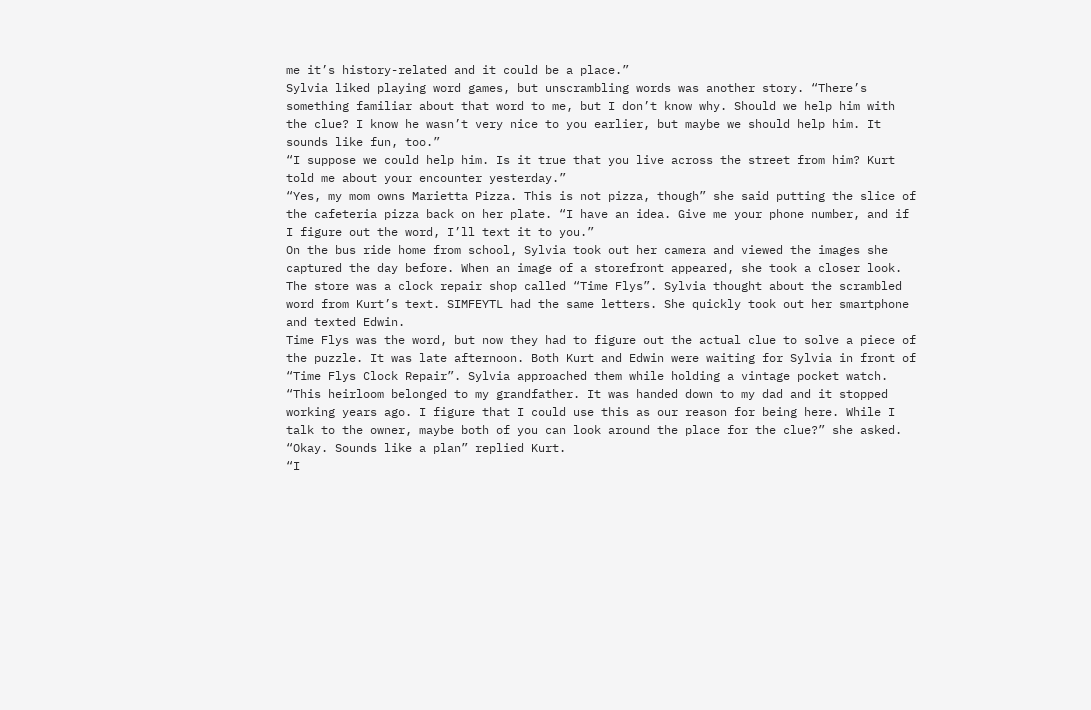me it’s history-related and it could be a place.”
Sylvia liked playing word games, but unscrambling words was another story. “There’s something familiar about that word to me, but I don’t know why. Should we help him with the clue? I know he wasn’t very nice to you earlier, but maybe we should help him. It sounds like fun, too.”
“I suppose we could help him. Is it true that you live across the street from him? Kurt told me about your encounter yesterday.”
“Yes, my mom owns Marietta Pizza. This is not pizza, though” she said putting the slice of the cafeteria pizza back on her plate. “I have an idea. Give me your phone number, and if I figure out the word, I’ll text it to you.”
On the bus ride home from school, Sylvia took out her camera and viewed the images she captured the day before. When an image of a storefront appeared, she took a closer look. The store was a clock repair shop called “Time Flys”. Sylvia thought about the scrambled word from Kurt’s text. SIMFEYTL had the same letters. She quickly took out her smartphone and texted Edwin.
Time Flys was the word, but now they had to figure out the actual clue to solve a piece of the puzzle. It was late afternoon. Both Kurt and Edwin were waiting for Sylvia in front of “Time Flys Clock Repair”. Sylvia approached them while holding a vintage pocket watch.
“This heirloom belonged to my grandfather. It was handed down to my dad and it stopped working years ago. I figure that I could use this as our reason for being here. While I talk to the owner, maybe both of you can look around the place for the clue?” she asked.
“Okay. Sounds like a plan” replied Kurt.
“I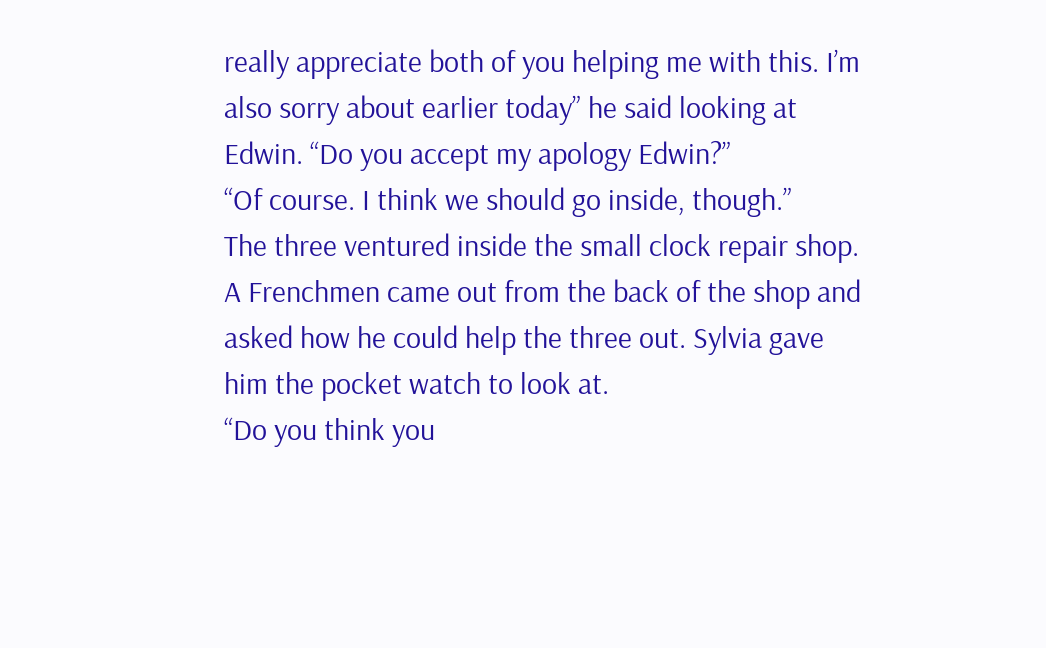really appreciate both of you helping me with this. I’m also sorry about earlier today” he said looking at Edwin. “Do you accept my apology Edwin?”
“Of course. I think we should go inside, though.”
The three ventured inside the small clock repair shop. A Frenchmen came out from the back of the shop and asked how he could help the three out. Sylvia gave him the pocket watch to look at.
“Do you think you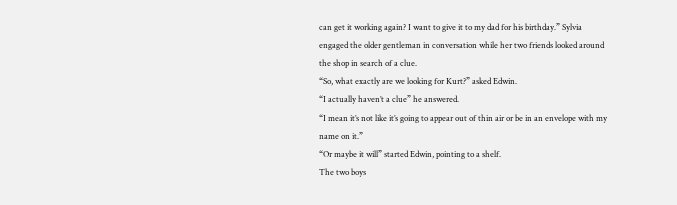can get it working again? I want to give it to my dad for his birthday.” Sylvia engaged the older gentleman in conversation while her two friends looked around the shop in search of a clue.
“So, what exactly are we looking for Kurt?” asked Edwin.
“I actually haven’t a clue” he answered.
“I mean it’s not like it’s going to appear out of thin air or be in an envelope with my name on it.”
“Or maybe it will” started Edwin, pointing to a shelf.
The two boys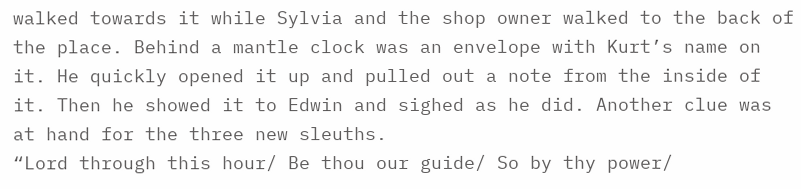walked towards it while Sylvia and the shop owner walked to the back of the place. Behind a mantle clock was an envelope with Kurt’s name on it. He quickly opened it up and pulled out a note from the inside of it. Then he showed it to Edwin and sighed as he did. Another clue was at hand for the three new sleuths.
“Lord through this hour/ Be thou our guide/ So by thy power/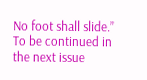No foot shall slide.”
To be continued in the next issue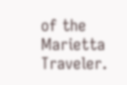of the Marietta Traveler.